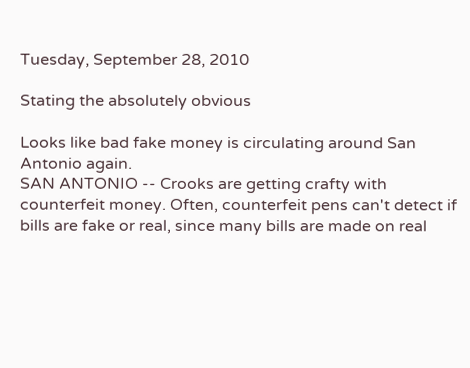Tuesday, September 28, 2010

Stating the absolutely obvious

Looks like bad fake money is circulating around San Antonio again.
SAN ANTONIO -- Crooks are getting crafty with counterfeit money. Often, counterfeit pens can't detect if bills are fake or real, since many bills are made on real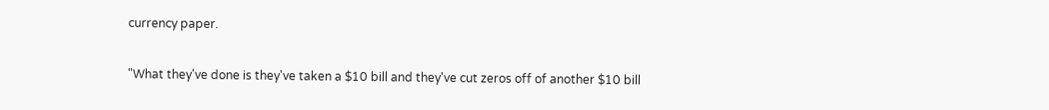currency paper.

"What they've done is they've taken a $10 bill and they've cut zeros off of another $10 bill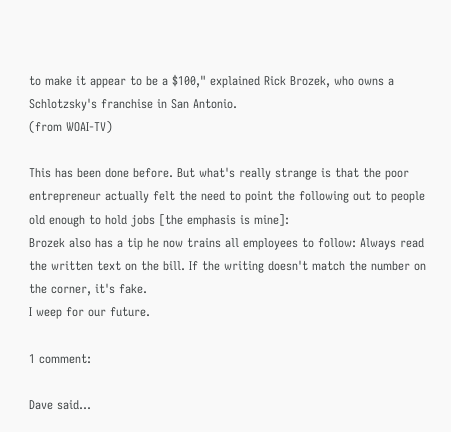to make it appear to be a $100," explained Rick Brozek, who owns a Schlotzsky's franchise in San Antonio.
(from WOAI-TV)

This has been done before. But what's really strange is that the poor entrepreneur actually felt the need to point the following out to people old enough to hold jobs [the emphasis is mine]:
Brozek also has a tip he now trains all employees to follow: Always read the written text on the bill. If the writing doesn't match the number on the corner, it's fake.
I weep for our future.

1 comment:

Dave said...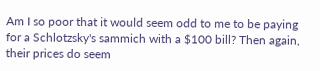Am I so poor that it would seem odd to me to be paying for a Schlotzsky's sammich with a $100 bill? Then again, their prices do seem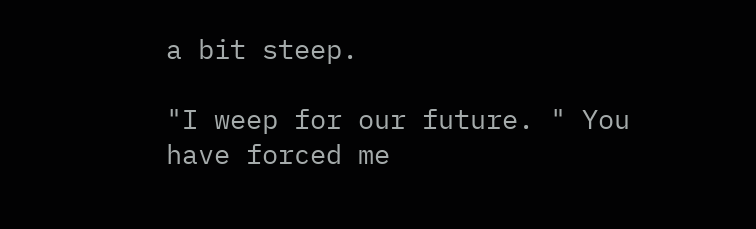a bit steep.

"I weep for our future. " You have forced me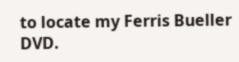to locate my Ferris Bueller DVD.